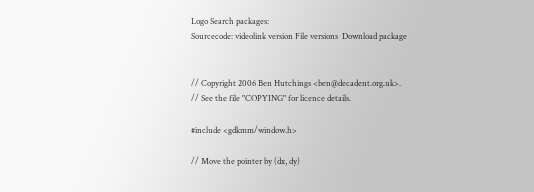Logo Search packages:
Sourcecode: videolink version File versions  Download package


// Copyright 2006 Ben Hutchings <ben@decadent.org.uk>.
// See the file "COPYING" for licence details.

#include <gdkmm/window.h>

// Move the pointer by (dx, dy)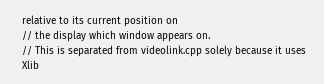relative to its current position on
// the display which window appears on.
// This is separated from videolink.cpp solely because it uses Xlib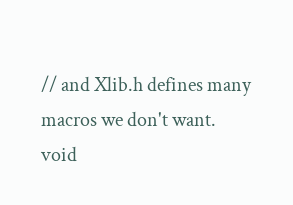// and Xlib.h defines many macros we don't want.
void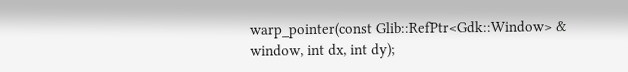warp_pointer(const Glib::RefPtr<Gdk::Window> & window, int dx, int dy);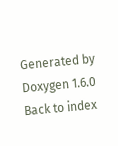Generated by  Doxygen 1.6.0   Back to index